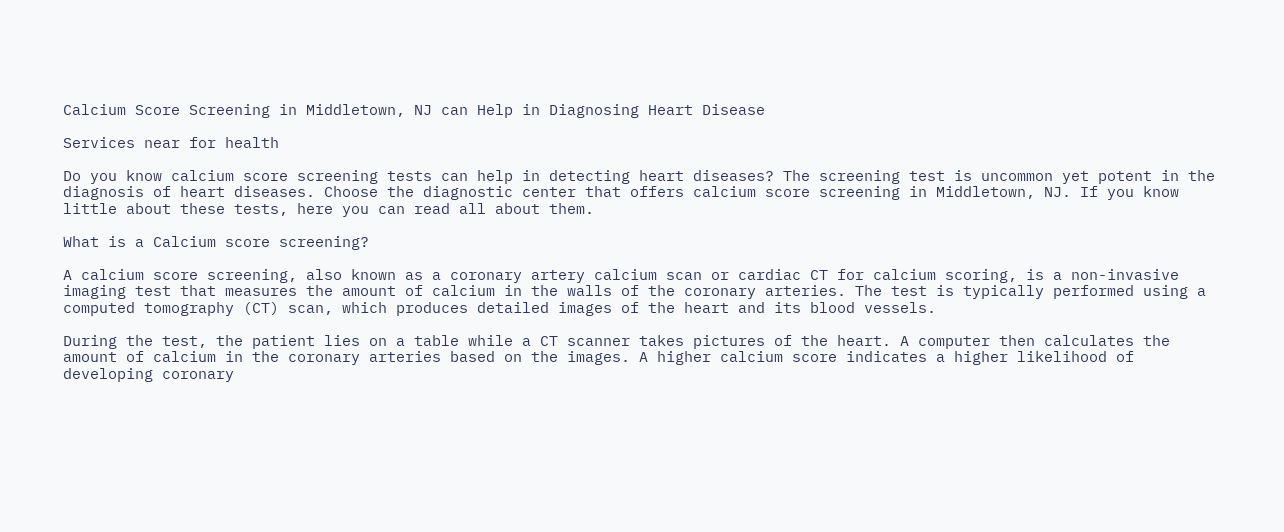Calcium Score Screening in Middletown, NJ can Help in Diagnosing Heart Disease

Services near for health

Do you know calcium score screening tests can help in detecting heart diseases? The screening test is uncommon yet potent in the diagnosis of heart diseases. Choose the diagnostic center that offers calcium score screening in Middletown, NJ. If you know little about these tests, here you can read all about them.

What is a Calcium score screening?

A calcium score screening, also known as a coronary artery calcium scan or cardiac CT for calcium scoring, is a non-invasive imaging test that measures the amount of calcium in the walls of the coronary arteries. The test is typically performed using a computed tomography (CT) scan, which produces detailed images of the heart and its blood vessels.

During the test, the patient lies on a table while a CT scanner takes pictures of the heart. A computer then calculates the amount of calcium in the coronary arteries based on the images. A higher calcium score indicates a higher likelihood of developing coronary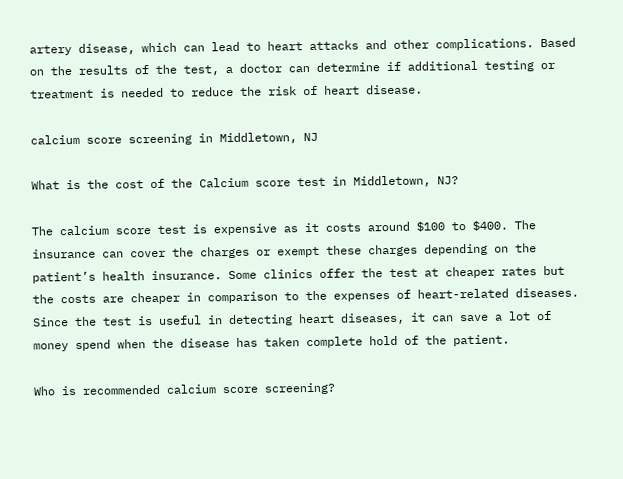artery disease, which can lead to heart attacks and other complications. Based on the results of the test, a doctor can determine if additional testing or treatment is needed to reduce the risk of heart disease.

calcium score screening in Middletown, NJ

What is the cost of the Calcium score test in Middletown, NJ?

The calcium score test is expensive as it costs around $100 to $400. The insurance can cover the charges or exempt these charges depending on the patient’s health insurance. Some clinics offer the test at cheaper rates but the costs are cheaper in comparison to the expenses of heart-related diseases. Since the test is useful in detecting heart diseases, it can save a lot of money spend when the disease has taken complete hold of the patient.

Who is recommended calcium score screening?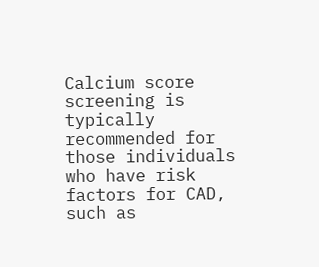Calcium score screening is typically recommended for those individuals who have risk factors for CAD, such as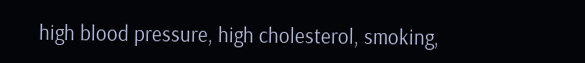high blood pressure, high cholesterol, smoking,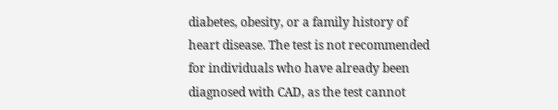diabetes, obesity, or a family history of heart disease. The test is not recommended for individuals who have already been diagnosed with CAD, as the test cannot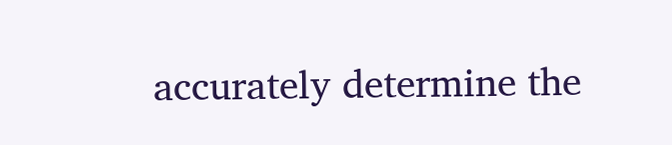accurately determine the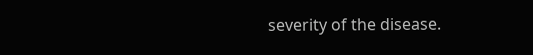severity of the disease.